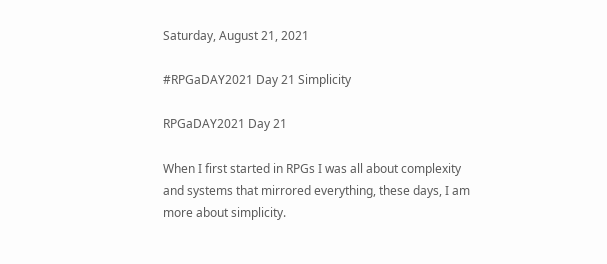Saturday, August 21, 2021

#RPGaDAY2021 Day 21 Simplicity

RPGaDAY2021 Day 21

When I first started in RPGs I was all about complexity and systems that mirrored everything, these days, I am more about simplicity.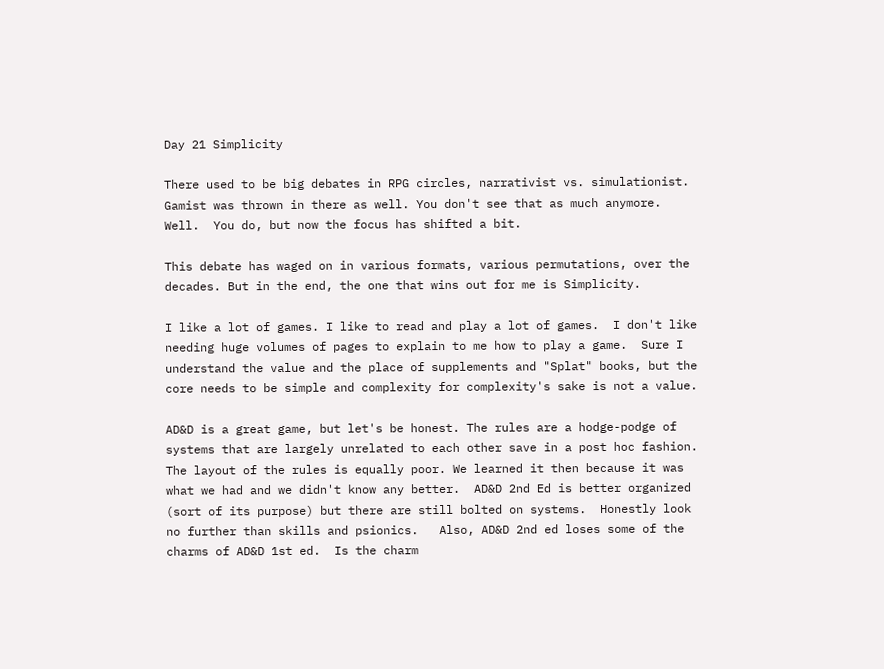Day 21 Simplicity

There used to be big debates in RPG circles, narrativist vs. simulationist.  Gamist was thrown in there as well. You don't see that as much anymore. Well.  You do, but now the focus has shifted a bit.

This debate has waged on in various formats, various permutations, over the decades. But in the end, the one that wins out for me is Simplicity.

I like a lot of games. I like to read and play a lot of games.  I don't like needing huge volumes of pages to explain to me how to play a game.  Sure I understand the value and the place of supplements and "Splat" books, but the core needs to be simple and complexity for complexity's sake is not a value.

AD&D is a great game, but let's be honest. The rules are a hodge-podge of systems that are largely unrelated to each other save in a post hoc fashion. The layout of the rules is equally poor. We learned it then because it was what we had and we didn't know any better.  AD&D 2nd Ed is better organized (sort of its purpose) but there are still bolted on systems.  Honestly look no further than skills and psionics.   Also, AD&D 2nd ed loses some of the charms of AD&D 1st ed.  Is the charm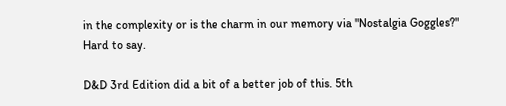in the complexity or is the charm in our memory via "Nostalgia Goggles?"  Hard to say.

D&D 3rd Edition did a bit of a better job of this. 5th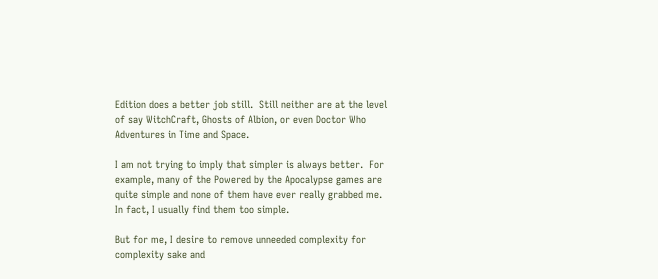Edition does a better job still.  Still neither are at the level of say WitchCraft, Ghosts of Albion, or even Doctor Who Adventures in Time and Space.

I am not trying to imply that simpler is always better.  For example, many of the Powered by the Apocalypse games are quite simple and none of them have ever really grabbed me.  In fact, I usually find them too simple.

But for me, I desire to remove unneeded complexity for complexity sake and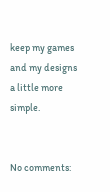keep my games and my designs a little more simple.


No comments: